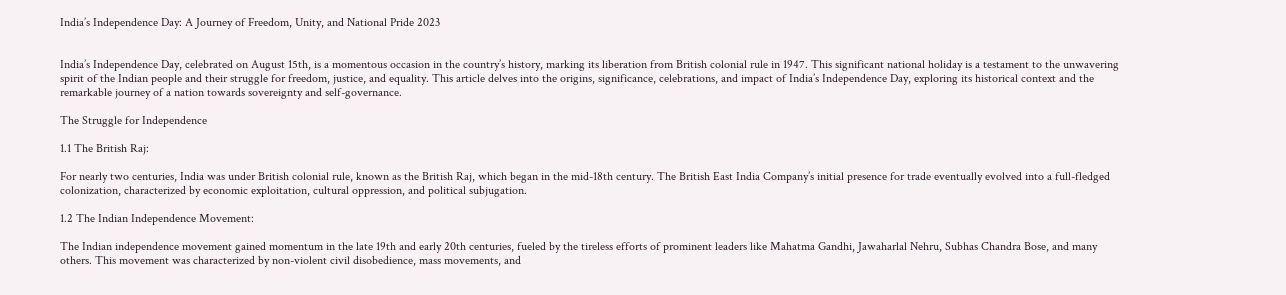India’s Independence Day: A Journey of Freedom, Unity, and National Pride 2023


India’s Independence Day, celebrated on August 15th, is a momentous occasion in the country’s history, marking its liberation from British colonial rule in 1947. This significant national holiday is a testament to the unwavering spirit of the Indian people and their struggle for freedom, justice, and equality. This article delves into the origins, significance, celebrations, and impact of India’s Independence Day, exploring its historical context and the remarkable journey of a nation towards sovereignty and self-governance.

The Struggle for Independence

1.1 The British Raj:

For nearly two centuries, India was under British colonial rule, known as the British Raj, which began in the mid-18th century. The British East India Company’s initial presence for trade eventually evolved into a full-fledged colonization, characterized by economic exploitation, cultural oppression, and political subjugation.

1.2 The Indian Independence Movement:

The Indian independence movement gained momentum in the late 19th and early 20th centuries, fueled by the tireless efforts of prominent leaders like Mahatma Gandhi, Jawaharlal Nehru, Subhas Chandra Bose, and many others. This movement was characterized by non-violent civil disobedience, mass movements, and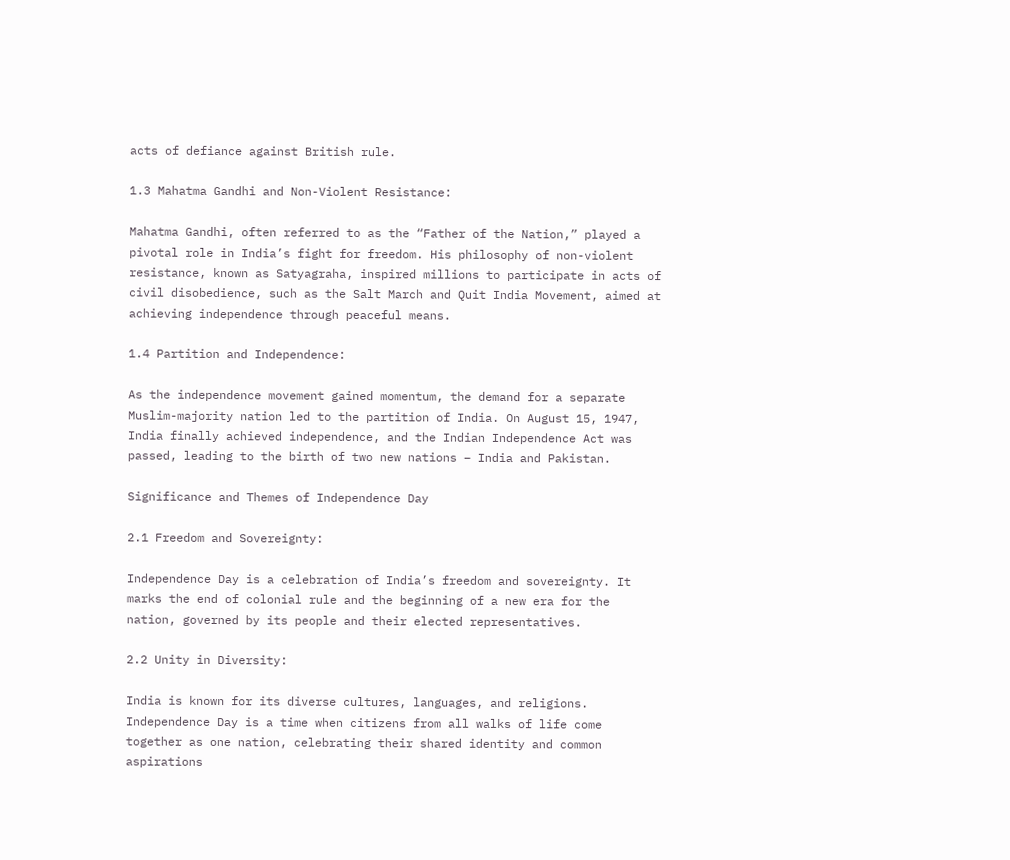acts of defiance against British rule.

1.3 Mahatma Gandhi and Non-Violent Resistance:

Mahatma Gandhi, often referred to as the “Father of the Nation,” played a pivotal role in India’s fight for freedom. His philosophy of non-violent resistance, known as Satyagraha, inspired millions to participate in acts of civil disobedience, such as the Salt March and Quit India Movement, aimed at achieving independence through peaceful means.

1.4 Partition and Independence:

As the independence movement gained momentum, the demand for a separate Muslim-majority nation led to the partition of India. On August 15, 1947, India finally achieved independence, and the Indian Independence Act was passed, leading to the birth of two new nations – India and Pakistan.

Significance and Themes of Independence Day

2.1 Freedom and Sovereignty:

Independence Day is a celebration of India’s freedom and sovereignty. It marks the end of colonial rule and the beginning of a new era for the nation, governed by its people and their elected representatives.

2.2 Unity in Diversity:

India is known for its diverse cultures, languages, and religions. Independence Day is a time when citizens from all walks of life come together as one nation, celebrating their shared identity and common aspirations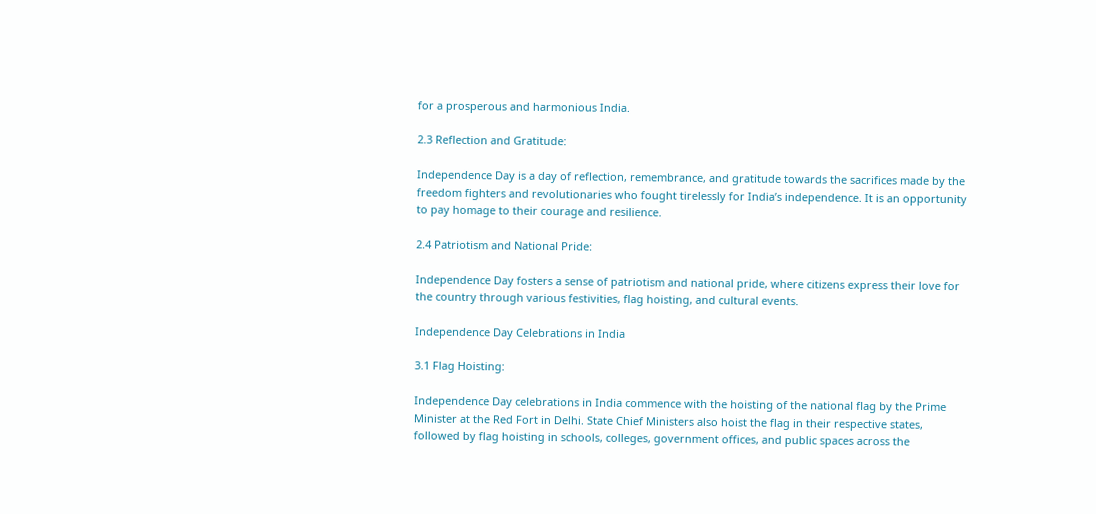for a prosperous and harmonious India.

2.3 Reflection and Gratitude:

Independence Day is a day of reflection, remembrance, and gratitude towards the sacrifices made by the freedom fighters and revolutionaries who fought tirelessly for India’s independence. It is an opportunity to pay homage to their courage and resilience.

2.4 Patriotism and National Pride:

Independence Day fosters a sense of patriotism and national pride, where citizens express their love for the country through various festivities, flag hoisting, and cultural events.

Independence Day Celebrations in India

3.1 Flag Hoisting:

Independence Day celebrations in India commence with the hoisting of the national flag by the Prime Minister at the Red Fort in Delhi. State Chief Ministers also hoist the flag in their respective states, followed by flag hoisting in schools, colleges, government offices, and public spaces across the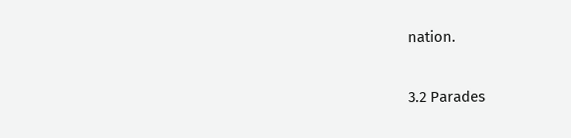nation.

3.2 Parades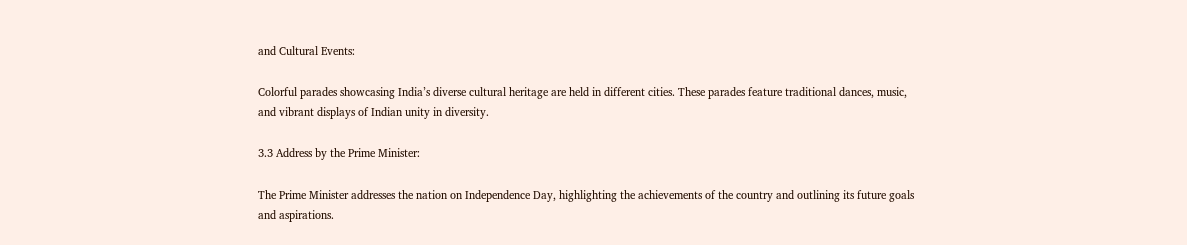and Cultural Events:

Colorful parades showcasing India’s diverse cultural heritage are held in different cities. These parades feature traditional dances, music, and vibrant displays of Indian unity in diversity.

3.3 Address by the Prime Minister:

The Prime Minister addresses the nation on Independence Day, highlighting the achievements of the country and outlining its future goals and aspirations.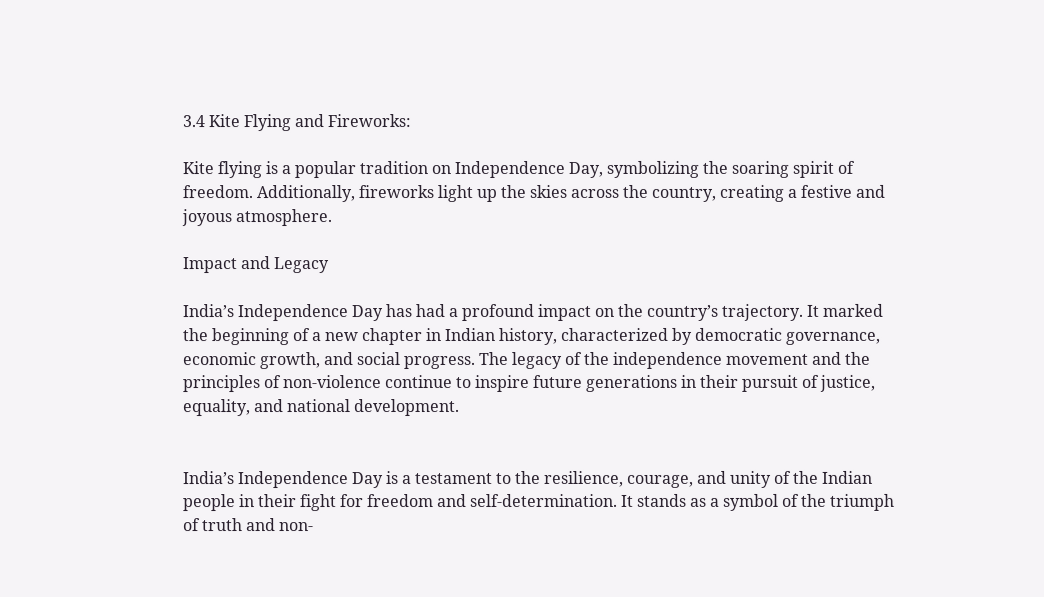3.4 Kite Flying and Fireworks:

Kite flying is a popular tradition on Independence Day, symbolizing the soaring spirit of freedom. Additionally, fireworks light up the skies across the country, creating a festive and joyous atmosphere.

Impact and Legacy

India’s Independence Day has had a profound impact on the country’s trajectory. It marked the beginning of a new chapter in Indian history, characterized by democratic governance, economic growth, and social progress. The legacy of the independence movement and the principles of non-violence continue to inspire future generations in their pursuit of justice, equality, and national development.


India’s Independence Day is a testament to the resilience, courage, and unity of the Indian people in their fight for freedom and self-determination. It stands as a symbol of the triumph of truth and non-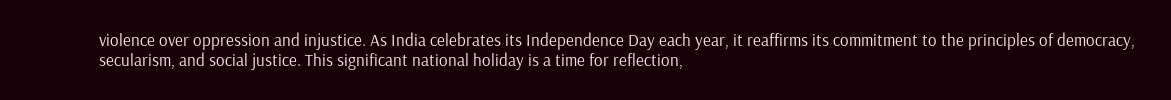violence over oppression and injustice. As India celebrates its Independence Day each year, it reaffirms its commitment to the principles of democracy, secularism, and social justice. This significant national holiday is a time for reflection,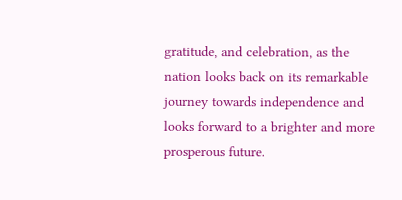gratitude, and celebration, as the nation looks back on its remarkable journey towards independence and looks forward to a brighter and more prosperous future.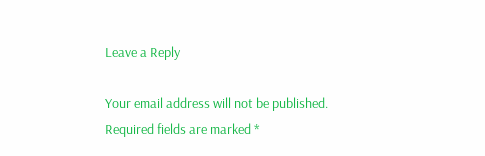Leave a Reply

Your email address will not be published. Required fields are marked *